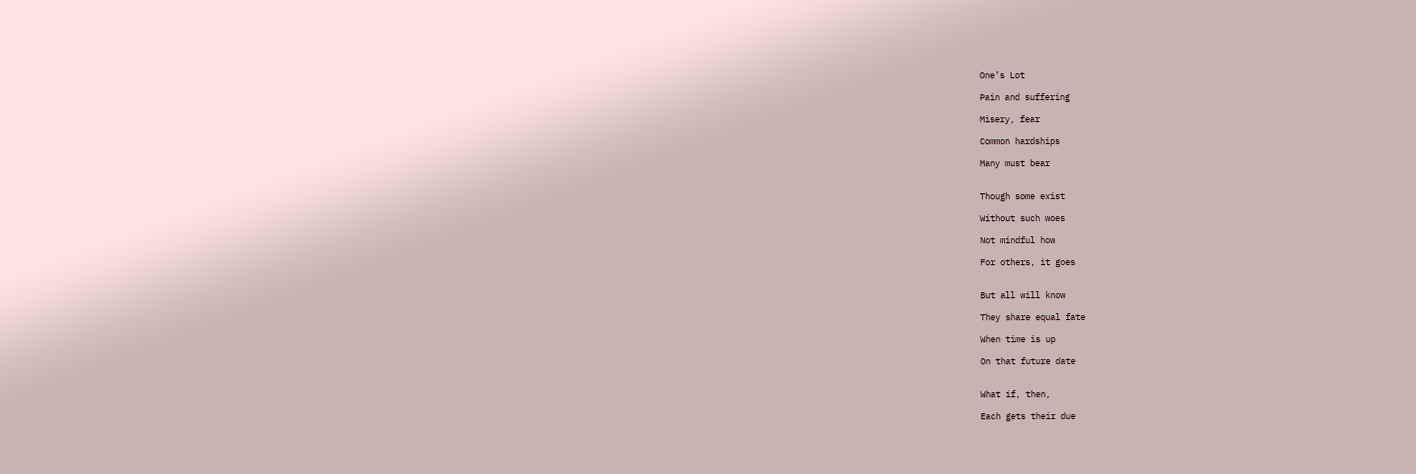One’s Lot

Pain and suffering

Misery, fear

Common hardships

Many must bear


Though some exist

Without such woes

Not mindful how

For others, it goes


But all will know

They share equal fate

When time is up

On that future date


What if, then,

Each gets their due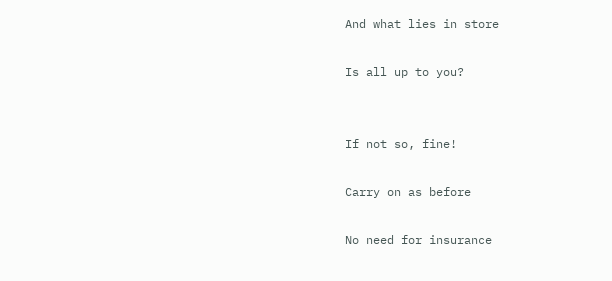And what lies in store

Is all up to you?


If not so, fine!

Carry on as before

No need for insurance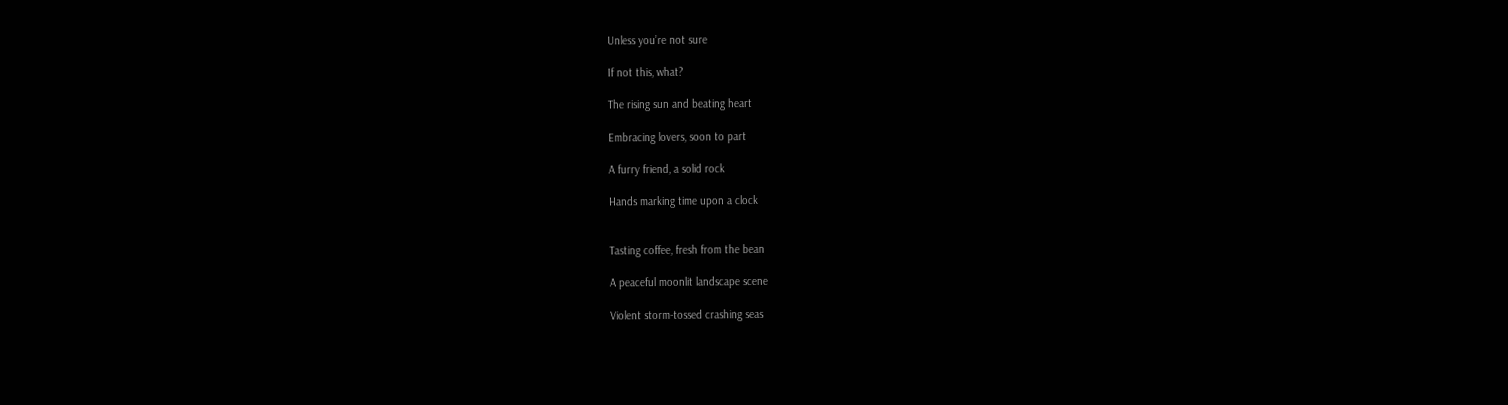Unless you’re not sure

If not this, what?

The rising sun and beating heart

Embracing lovers, soon to part

A furry friend, a solid rock

Hands marking time upon a clock


Tasting coffee, fresh from the bean

A peaceful moonlit landscape scene

Violent storm-tossed crashing seas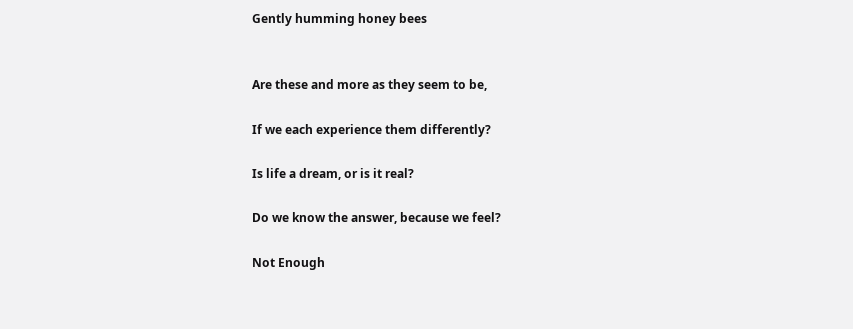Gently humming honey bees


Are these and more as they seem to be,

If we each experience them differently?

Is life a dream, or is it real?

Do we know the answer, because we feel?

Not Enough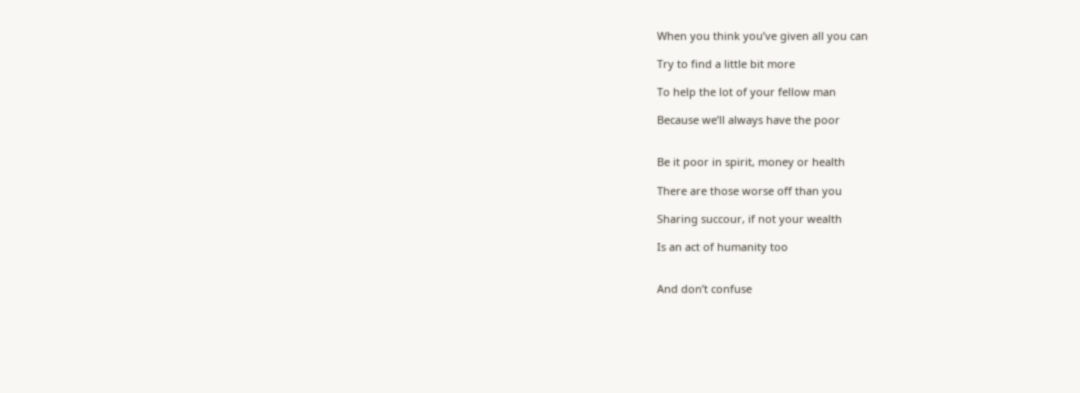When you think you’ve given all you can

Try to find a little bit more

To help the lot of your fellow man

Because we’ll always have the poor


Be it poor in spirit, money or health

There are those worse off than you

Sharing succour, if not your wealth

Is an act of humanity too


And don’t confuse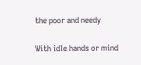the poor and needy

With idle hands or mind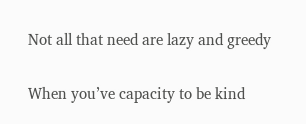Not all that need are lazy and greedy

When you’ve capacity to be kind